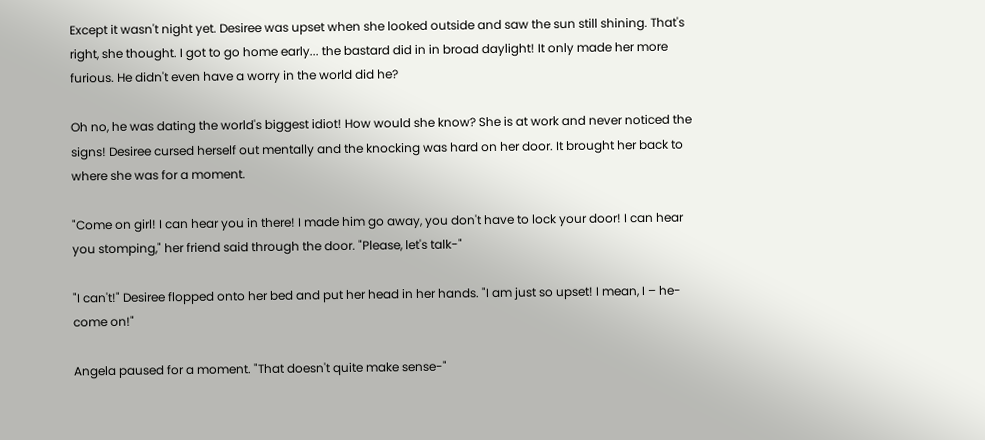Except it wasn't night yet. Desiree was upset when she looked outside and saw the sun still shining. That's right, she thought. I got to go home early... the bastard did in in broad daylight! It only made her more furious. He didn't even have a worry in the world did he?

Oh no, he was dating the world's biggest idiot! How would she know? She is at work and never noticed the signs! Desiree cursed herself out mentally and the knocking was hard on her door. It brought her back to where she was for a moment.

"Come on girl! I can hear you in there! I made him go away, you don't have to lock your door! I can hear you stomping," her friend said through the door. "Please, let's talk-"

"I can't!" Desiree flopped onto her bed and put her head in her hands. "I am just so upset! I mean, I – he- come on!"

Angela paused for a moment. "That doesn't quite make sense-"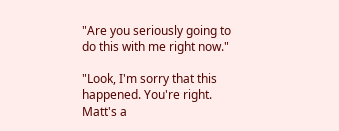"Are you seriously going to do this with me right now."

"Look, I'm sorry that this happened. You're right. Matt's a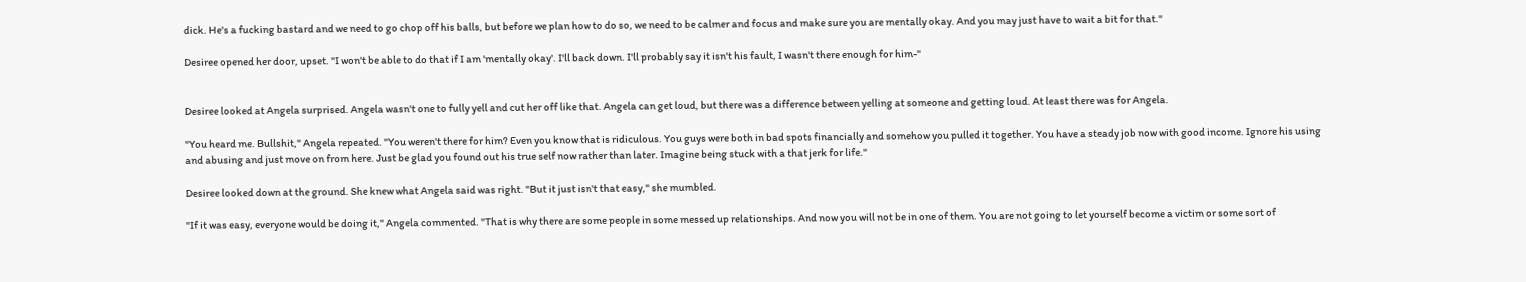dick. He's a fucking bastard and we need to go chop off his balls, but before we plan how to do so, we need to be calmer and focus and make sure you are mentally okay. And you may just have to wait a bit for that."

Desiree opened her door, upset. "I won't be able to do that if I am 'mentally okay'. I'll back down. I'll probably say it isn't his fault, I wasn't there enough for him-"


Desiree looked at Angela surprised. Angela wasn't one to fully yell and cut her off like that. Angela can get loud, but there was a difference between yelling at someone and getting loud. At least there was for Angela.

"You heard me. Bullshit," Angela repeated. "You weren't there for him? Even you know that is ridiculous. You guys were both in bad spots financially and somehow you pulled it together. You have a steady job now with good income. Ignore his using and abusing and just move on from here. Just be glad you found out his true self now rather than later. Imagine being stuck with a that jerk for life."

Desiree looked down at the ground. She knew what Angela said was right. "But it just isn't that easy," she mumbled.

"If it was easy, everyone would be doing it," Angela commented. "That is why there are some people in some messed up relationships. And now you will not be in one of them. You are not going to let yourself become a victim or some sort of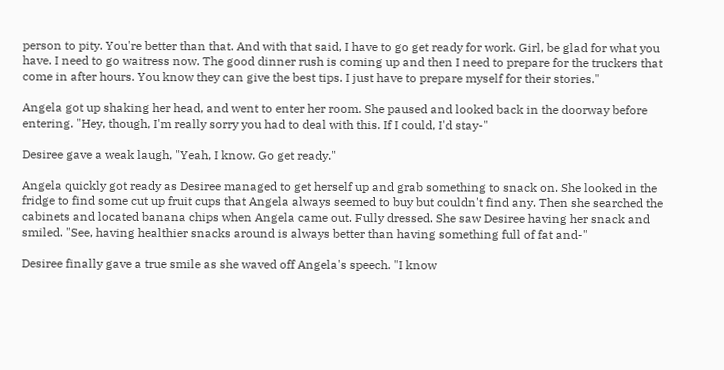person to pity. You're better than that. And with that said, I have to go get ready for work. Girl, be glad for what you have. I need to go waitress now. The good dinner rush is coming up and then I need to prepare for the truckers that come in after hours. You know they can give the best tips. I just have to prepare myself for their stories."

Angela got up shaking her head, and went to enter her room. She paused and looked back in the doorway before entering. "Hey, though, I'm really sorry you had to deal with this. If I could, I'd stay-"

Desiree gave a weak laugh, "Yeah, I know. Go get ready."

Angela quickly got ready as Desiree managed to get herself up and grab something to snack on. She looked in the fridge to find some cut up fruit cups that Angela always seemed to buy but couldn't find any. Then she searched the cabinets and located banana chips when Angela came out. Fully dressed. She saw Desiree having her snack and smiled. "See, having healthier snacks around is always better than having something full of fat and-"

Desiree finally gave a true smile as she waved off Angela's speech. "I know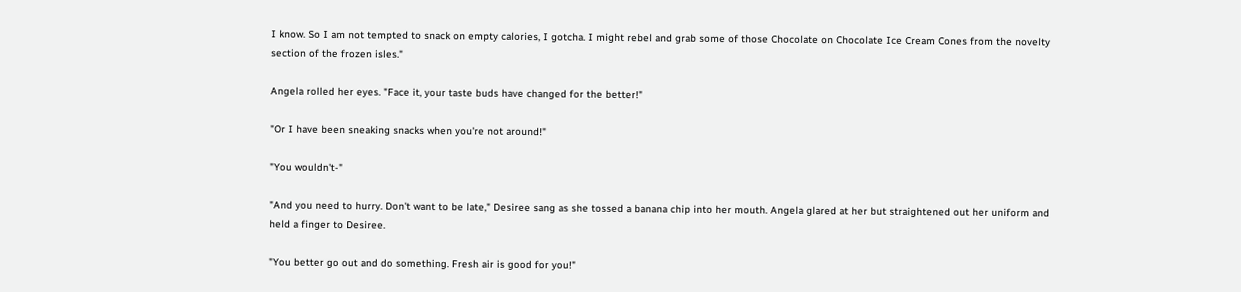I know. So I am not tempted to snack on empty calories, I gotcha. I might rebel and grab some of those Chocolate on Chocolate Ice Cream Cones from the novelty section of the frozen isles."

Angela rolled her eyes. "Face it, your taste buds have changed for the better!"

"Or I have been sneaking snacks when you're not around!"

"You wouldn't-"

"And you need to hurry. Don't want to be late," Desiree sang as she tossed a banana chip into her mouth. Angela glared at her but straightened out her uniform and held a finger to Desiree.

"You better go out and do something. Fresh air is good for you!"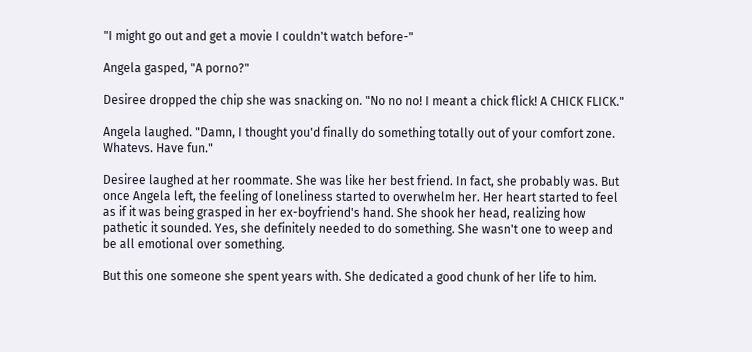"I might go out and get a movie I couldn't watch before-"

Angela gasped, "A porno?"

Desiree dropped the chip she was snacking on. "No no no! I meant a chick flick! A CHICK FLICK."

Angela laughed. "Damn, I thought you'd finally do something totally out of your comfort zone. Whatevs. Have fun."

Desiree laughed at her roommate. She was like her best friend. In fact, she probably was. But once Angela left, the feeling of loneliness started to overwhelm her. Her heart started to feel as if it was being grasped in her ex-boyfriend's hand. She shook her head, realizing how pathetic it sounded. Yes, she definitely needed to do something. She wasn't one to weep and be all emotional over something.

But this one someone she spent years with. She dedicated a good chunk of her life to him.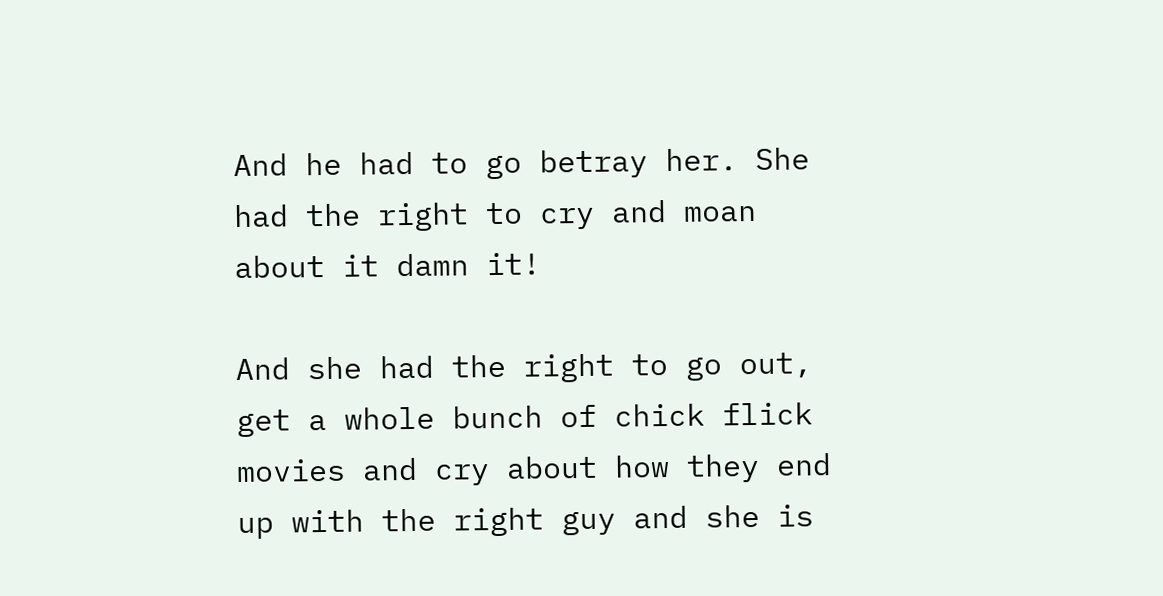And he had to go betray her. She had the right to cry and moan about it damn it!

And she had the right to go out, get a whole bunch of chick flick movies and cry about how they end up with the right guy and she is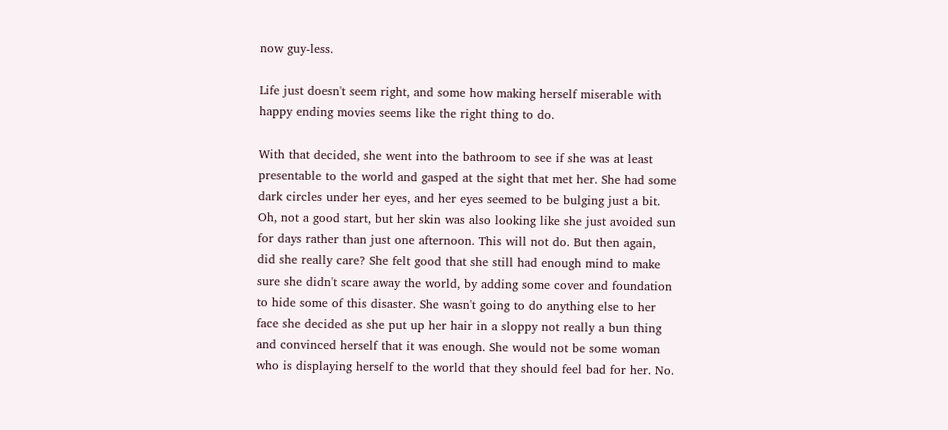now guy-less.

Life just doesn't seem right, and some how making herself miserable with happy ending movies seems like the right thing to do.

With that decided, she went into the bathroom to see if she was at least presentable to the world and gasped at the sight that met her. She had some dark circles under her eyes, and her eyes seemed to be bulging just a bit. Oh, not a good start, but her skin was also looking like she just avoided sun for days rather than just one afternoon. This will not do. But then again, did she really care? She felt good that she still had enough mind to make sure she didn't scare away the world, by adding some cover and foundation to hide some of this disaster. She wasn't going to do anything else to her face she decided as she put up her hair in a sloppy not really a bun thing and convinced herself that it was enough. She would not be some woman who is displaying herself to the world that they should feel bad for her. No.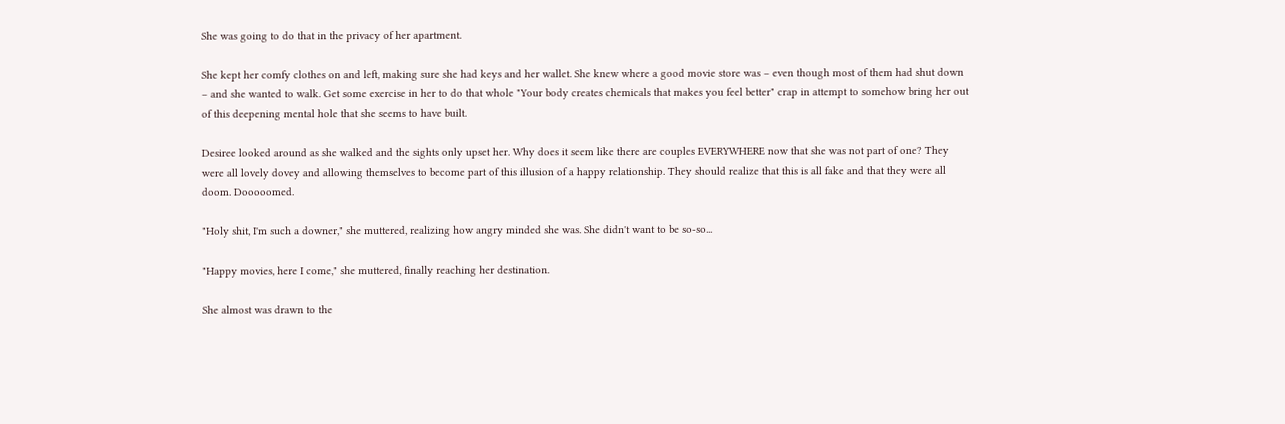She was going to do that in the privacy of her apartment.

She kept her comfy clothes on and left, making sure she had keys and her wallet. She knew where a good movie store was – even though most of them had shut down – and she wanted to walk. Get some exercise in her to do that whole "Your body creates chemicals that makes you feel better" crap in attempt to somehow bring her out of this deepening mental hole that she seems to have built.

Desiree looked around as she walked and the sights only upset her. Why does it seem like there are couples EVERYWHERE now that she was not part of one? They were all lovely dovey and allowing themselves to become part of this illusion of a happy relationship. They should realize that this is all fake and that they were all doom. Dooooomed.

"Holy shit, I'm such a downer," she muttered, realizing how angry minded she was. She didn't want to be so-so...

"Happy movies, here I come," she muttered, finally reaching her destination.

She almost was drawn to the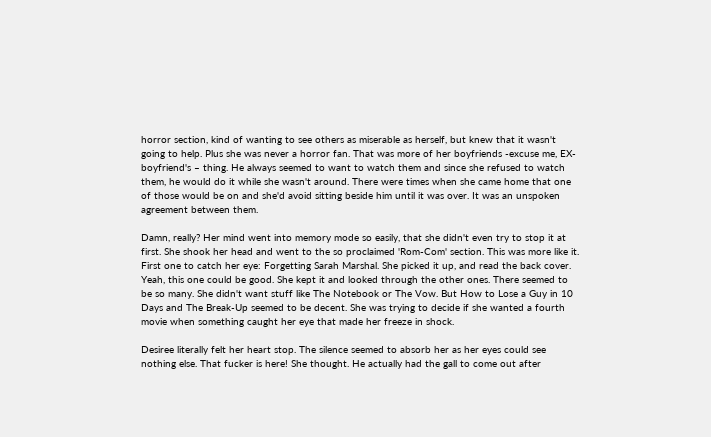horror section, kind of wanting to see others as miserable as herself, but knew that it wasn't going to help. Plus she was never a horror fan. That was more of her boyfriends -excuse me, EX-boyfriend's – thing. He always seemed to want to watch them and since she refused to watch them, he would do it while she wasn't around. There were times when she came home that one of those would be on and she'd avoid sitting beside him until it was over. It was an unspoken agreement between them.

Damn, really? Her mind went into memory mode so easily, that she didn't even try to stop it at first. She shook her head and went to the so proclaimed 'Rom-Com' section. This was more like it. First one to catch her eye: Forgetting Sarah Marshal. She picked it up, and read the back cover. Yeah, this one could be good. She kept it and looked through the other ones. There seemed to be so many. She didn't want stuff like The Notebook or The Vow. But How to Lose a Guy in 10 Days and The Break-Up seemed to be decent. She was trying to decide if she wanted a fourth movie when something caught her eye that made her freeze in shock.

Desiree literally felt her heart stop. The silence seemed to absorb her as her eyes could see nothing else. That fucker is here! She thought. He actually had the gall to come out after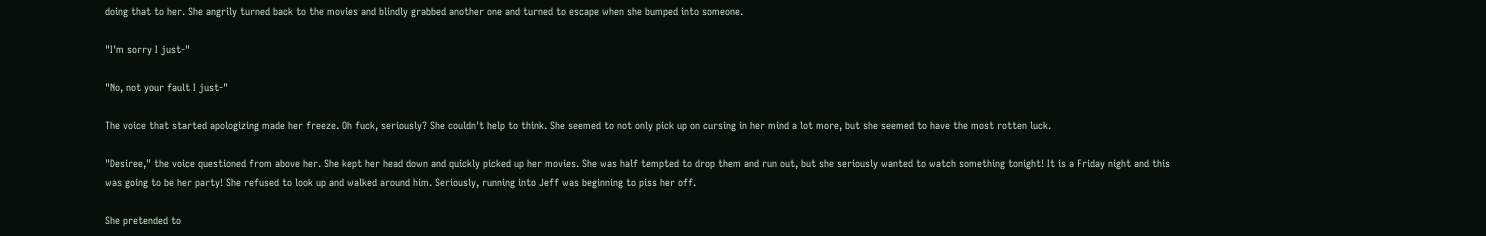doing that to her. She angrily turned back to the movies and blindly grabbed another one and turned to escape when she bumped into someone.

"I'm sorry I just-"

"No, not your fault I just-"

The voice that started apologizing made her freeze. Oh fuck, seriously? She couldn't help to think. She seemed to not only pick up on cursing in her mind a lot more, but she seemed to have the most rotten luck.

"Desiree," the voice questioned from above her. She kept her head down and quickly picked up her movies. She was half tempted to drop them and run out, but she seriously wanted to watch something tonight! It is a Friday night and this was going to be her party! She refused to look up and walked around him. Seriously, running into Jeff was beginning to piss her off.

She pretended to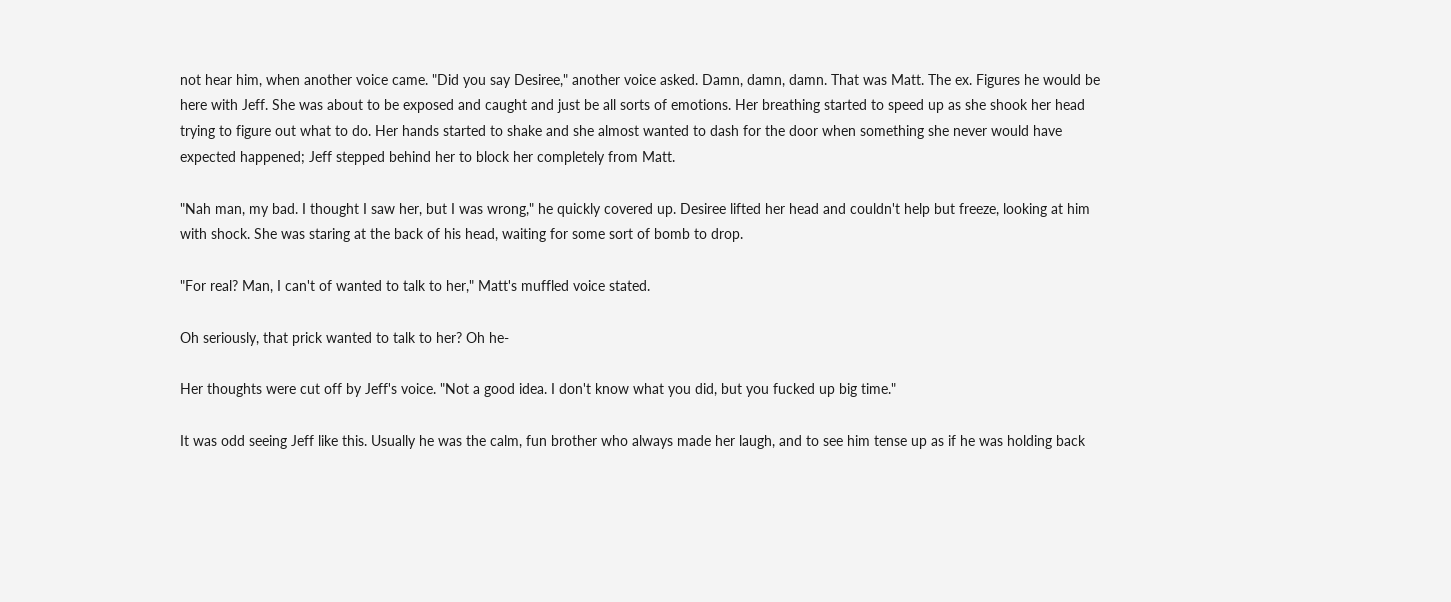not hear him, when another voice came. "Did you say Desiree," another voice asked. Damn, damn, damn. That was Matt. The ex. Figures he would be here with Jeff. She was about to be exposed and caught and just be all sorts of emotions. Her breathing started to speed up as she shook her head trying to figure out what to do. Her hands started to shake and she almost wanted to dash for the door when something she never would have expected happened; Jeff stepped behind her to block her completely from Matt.

"Nah man, my bad. I thought I saw her, but I was wrong," he quickly covered up. Desiree lifted her head and couldn't help but freeze, looking at him with shock. She was staring at the back of his head, waiting for some sort of bomb to drop.

"For real? Man, I can't of wanted to talk to her," Matt's muffled voice stated.

Oh seriously, that prick wanted to talk to her? Oh he-

Her thoughts were cut off by Jeff's voice. "Not a good idea. I don't know what you did, but you fucked up big time."

It was odd seeing Jeff like this. Usually he was the calm, fun brother who always made her laugh, and to see him tense up as if he was holding back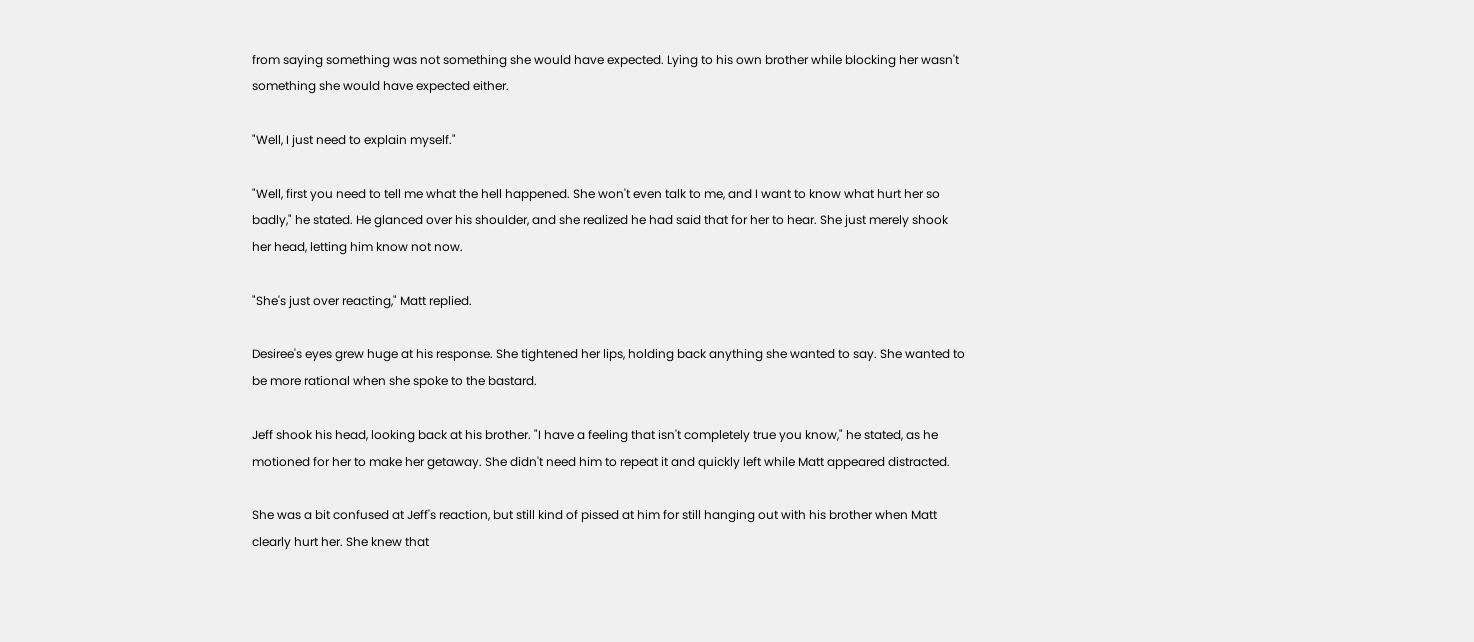from saying something was not something she would have expected. Lying to his own brother while blocking her wasn't something she would have expected either.

"Well, I just need to explain myself."

"Well, first you need to tell me what the hell happened. She won't even talk to me, and I want to know what hurt her so badly," he stated. He glanced over his shoulder, and she realized he had said that for her to hear. She just merely shook her head, letting him know not now.

"She's just over reacting," Matt replied.

Desiree's eyes grew huge at his response. She tightened her lips, holding back anything she wanted to say. She wanted to be more rational when she spoke to the bastard.

Jeff shook his head, looking back at his brother. "I have a feeling that isn't completely true you know," he stated, as he motioned for her to make her getaway. She didn't need him to repeat it and quickly left while Matt appeared distracted.

She was a bit confused at Jeff's reaction, but still kind of pissed at him for still hanging out with his brother when Matt clearly hurt her. She knew that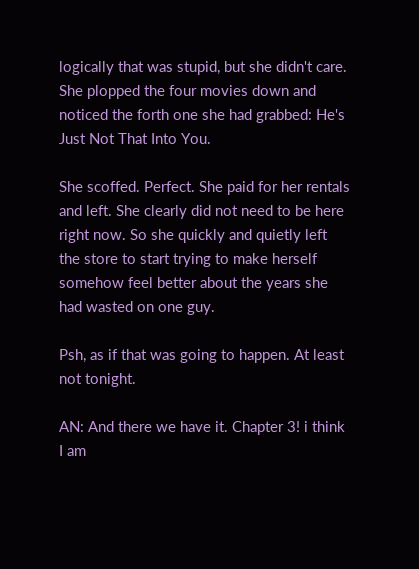logically that was stupid, but she didn't care. She plopped the four movies down and noticed the forth one she had grabbed: He's Just Not That Into You.

She scoffed. Perfect. She paid for her rentals and left. She clearly did not need to be here right now. So she quickly and quietly left the store to start trying to make herself somehow feel better about the years she had wasted on one guy.

Psh, as if that was going to happen. At least not tonight.

AN: And there we have it. Chapter 3! i think I am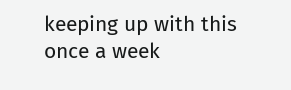keeping up with this once a week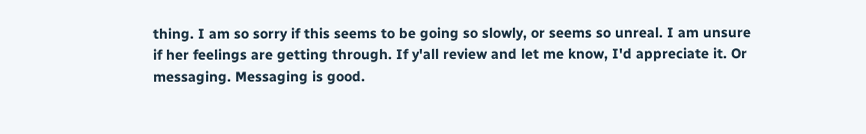thing. I am so sorry if this seems to be going so slowly, or seems so unreal. I am unsure if her feelings are getting through. If y'all review and let me know, I'd appreciate it. Or messaging. Messaging is good.